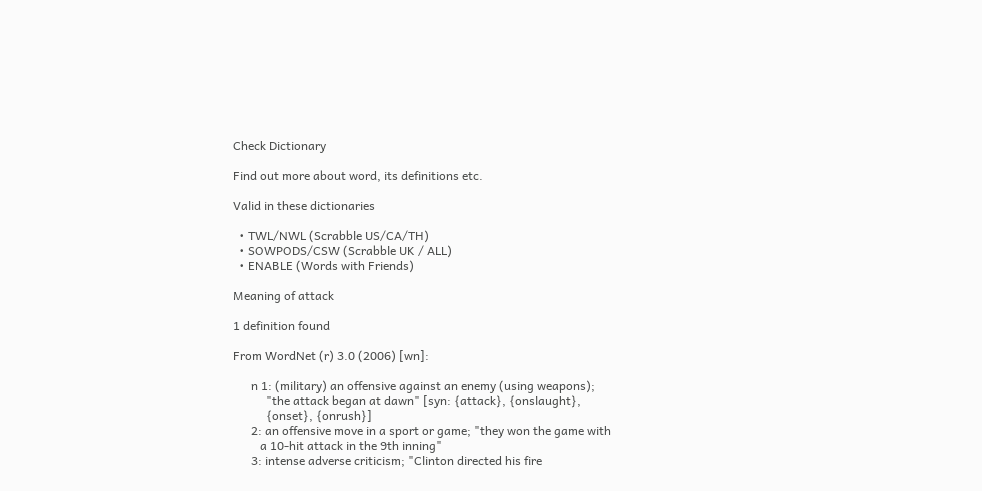Check Dictionary

Find out more about word, its definitions etc.

Valid in these dictionaries

  • TWL/NWL (Scrabble US/CA/TH)
  • SOWPODS/CSW (Scrabble UK / ALL)
  • ENABLE (Words with Friends)

Meaning of attack

1 definition found

From WordNet (r) 3.0 (2006) [wn]:

      n 1: (military) an offensive against an enemy (using weapons);
           "the attack began at dawn" [syn: {attack}, {onslaught},
           {onset}, {onrush}]
      2: an offensive move in a sport or game; "they won the game with
         a 10-hit attack in the 9th inning"
      3: intense adverse criticism; "Clinton directed his fire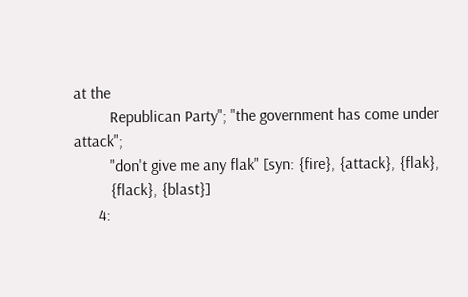at the
         Republican Party"; "the government has come under attack";
         "don't give me any flak" [syn: {fire}, {attack}, {flak},
         {flack}, {blast}]
      4: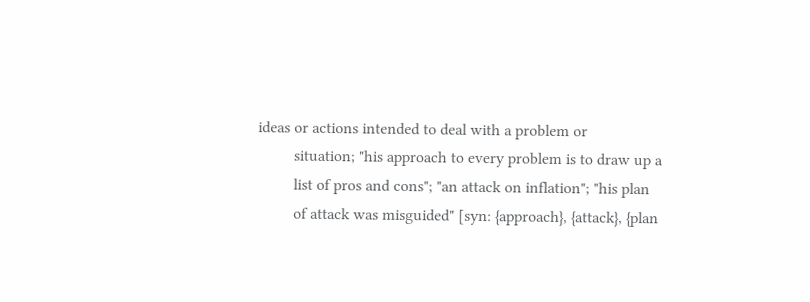ideas or actions intended to deal with a problem or
         situation; "his approach to every problem is to draw up a
         list of pros and cons"; "an attack on inflation"; "his plan
         of attack was misguided" [syn: {approach}, {attack}, {plan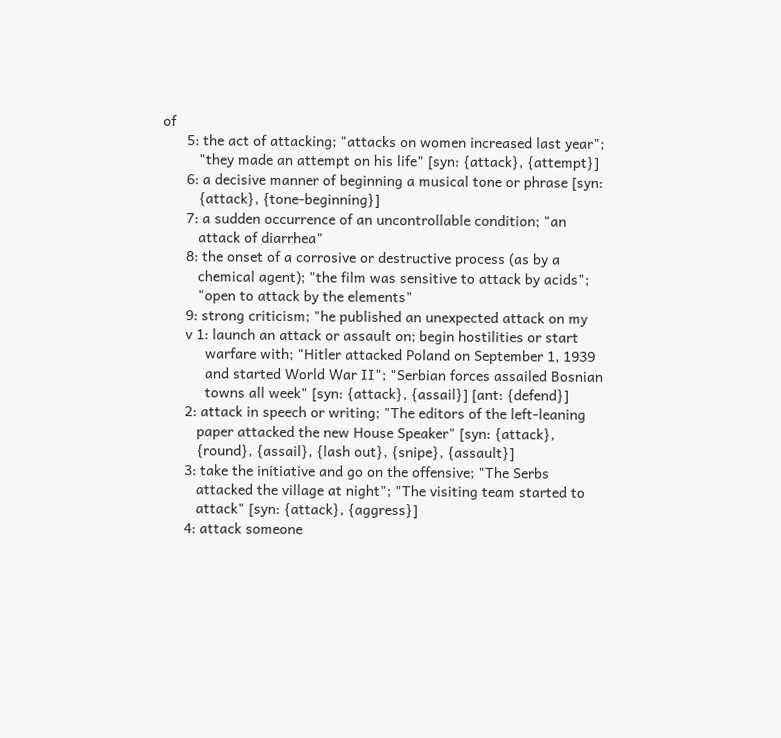of
      5: the act of attacking; "attacks on women increased last year";
         "they made an attempt on his life" [syn: {attack}, {attempt}]
      6: a decisive manner of beginning a musical tone or phrase [syn:
         {attack}, {tone-beginning}]
      7: a sudden occurrence of an uncontrollable condition; "an
         attack of diarrhea"
      8: the onset of a corrosive or destructive process (as by a
         chemical agent); "the film was sensitive to attack by acids";
         "open to attack by the elements"
      9: strong criticism; "he published an unexpected attack on my
      v 1: launch an attack or assault on; begin hostilities or start
           warfare with; "Hitler attacked Poland on September 1, 1939
           and started World War II"; "Serbian forces assailed Bosnian
           towns all week" [syn: {attack}, {assail}] [ant: {defend}]
      2: attack in speech or writing; "The editors of the left-leaning
         paper attacked the new House Speaker" [syn: {attack},
         {round}, {assail}, {lash out}, {snipe}, {assault}]
      3: take the initiative and go on the offensive; "The Serbs
         attacked the village at night"; "The visiting team started to
         attack" [syn: {attack}, {aggress}]
      4: attack someone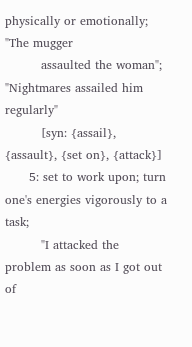physically or emotionally; "The mugger
         assaulted the woman"; "Nightmares assailed him regularly"
         [syn: {assail}, {assault}, {set on}, {attack}]
      5: set to work upon; turn one's energies vigorously to a task;
         "I attacked the problem as soon as I got out of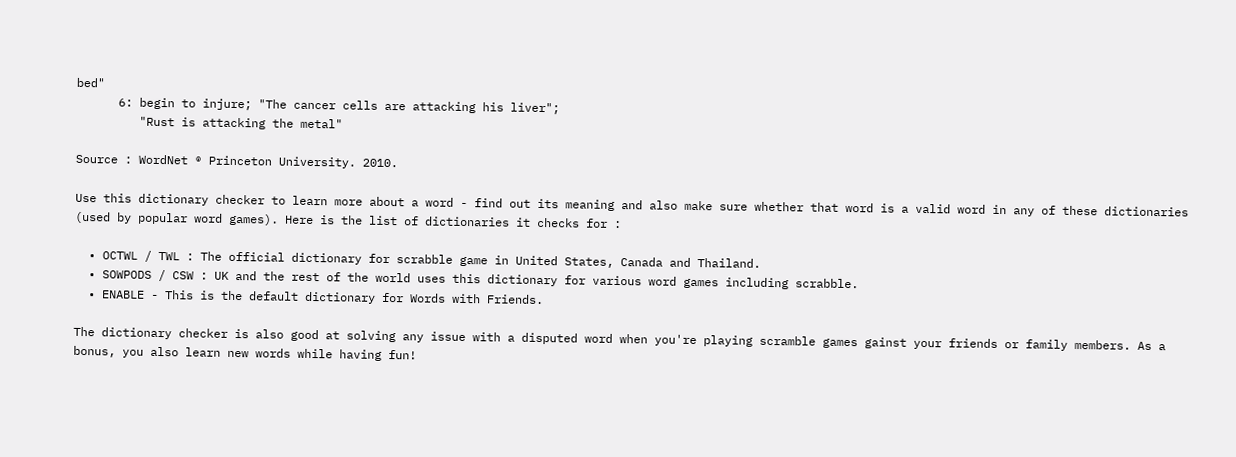bed"
      6: begin to injure; "The cancer cells are attacking his liver";
         "Rust is attacking the metal"

Source : WordNet ® Princeton University. 2010.

Use this dictionary checker to learn more about a word - find out its meaning and also make sure whether that word is a valid word in any of these dictionaries (used by popular word games). Here is the list of dictionaries it checks for :

  • OCTWL / TWL : The official dictionary for scrabble game in United States, Canada and Thailand.
  • SOWPODS / CSW : UK and the rest of the world uses this dictionary for various word games including scrabble.
  • ENABLE - This is the default dictionary for Words with Friends.

The dictionary checker is also good at solving any issue with a disputed word when you're playing scramble games gainst your friends or family members. As a bonus, you also learn new words while having fun!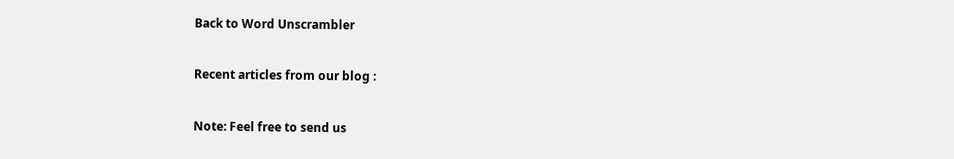Back to Word Unscrambler

Recent articles from our blog :

Note: Feel free to send us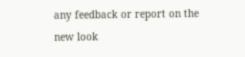any feedback or report on the new look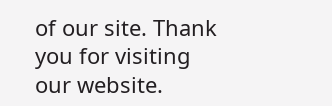of our site. Thank you for visiting our website.